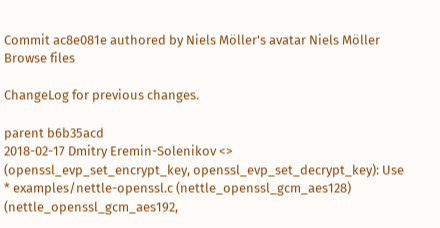Commit ac8e081e authored by Niels Möller's avatar Niels Möller
Browse files

ChangeLog for previous changes.

parent b6b35acd
2018-02-17 Dmitry Eremin-Solenikov <>
(openssl_evp_set_encrypt_key, openssl_evp_set_decrypt_key): Use
* examples/nettle-openssl.c (nettle_openssl_gcm_aes128)
(nettle_openssl_gcm_aes192,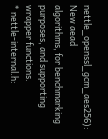nettle_openssl_gcm_aes256): New aead
algorithms, for benchmarking purposes, and supporting wrapper functions.
* nettle-internal.h: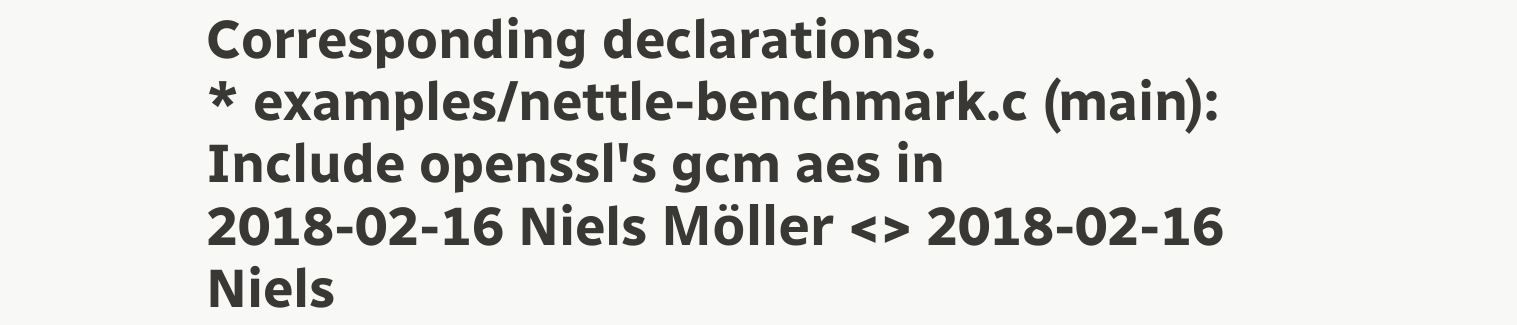Corresponding declarations.
* examples/nettle-benchmark.c (main): Include openssl's gcm aes in
2018-02-16 Niels Möller <> 2018-02-16 Niels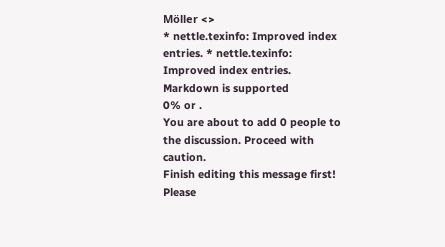Möller <>
* nettle.texinfo: Improved index entries. * nettle.texinfo: Improved index entries.
Markdown is supported
0% or .
You are about to add 0 people to the discussion. Proceed with caution.
Finish editing this message first!
Please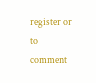register or to comment